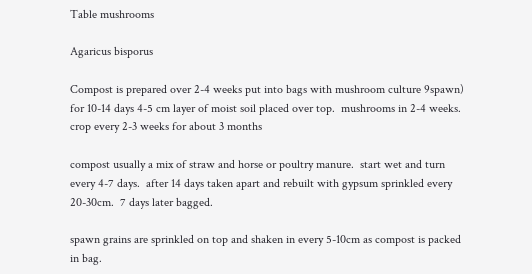Table mushrooms

Agaricus bisporus

Compost is prepared over 2-4 weeks put into bags with mushroom culture 9spawn) for 10-14 days 4-5 cm layer of moist soil placed over top.  mushrooms in 2-4 weeks.  crop every 2-3 weeks for about 3 months

compost usually a mix of straw and horse or poultry manure.  start wet and turn every 4-7 days.  after 14 days taken apart and rebuilt with gypsum sprinkled every 20-30cm.  7 days later bagged.

spawn grains are sprinkled on top and shaken in every 5-10cm as compost is packed in bag.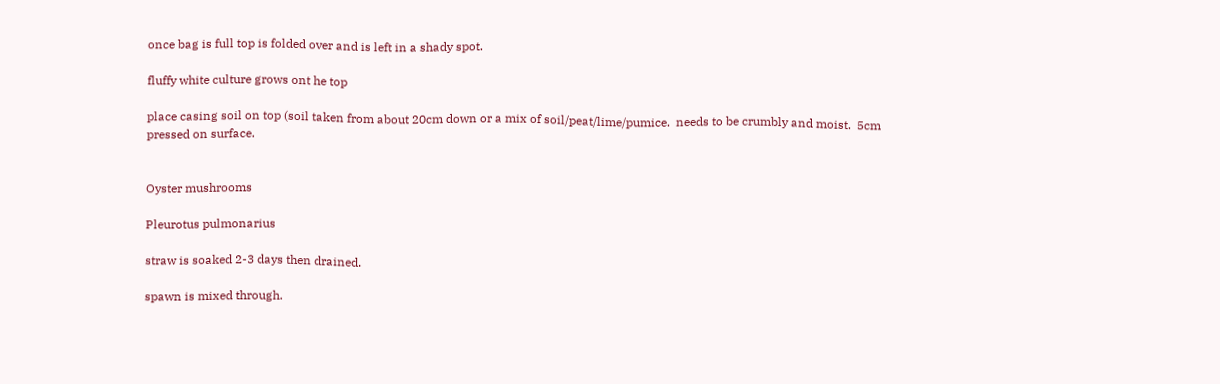once bag is full top is folded over and is left in a shady spot.

fluffy white culture grows ont he top

place casing soil on top (soil taken from about 20cm down or a mix of soil/peat/lime/pumice.  needs to be crumbly and moist.  5cm pressed on surface.


Oyster mushrooms

Pleurotus pulmonarius

straw is soaked 2-3 days then drained.

spawn is mixed through.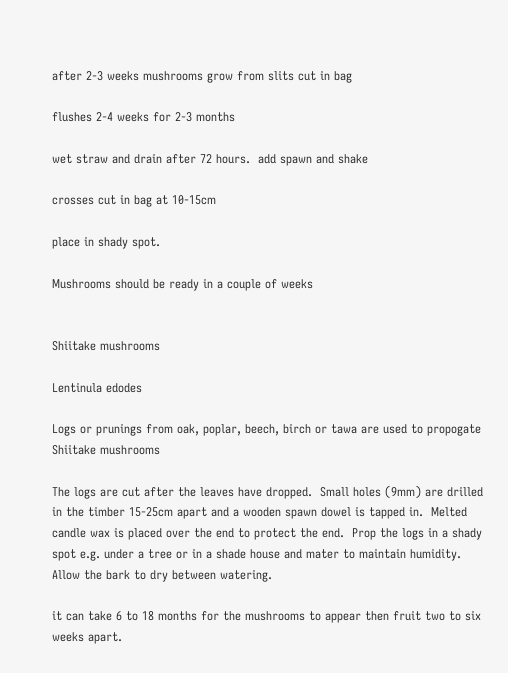after 2-3 weeks mushrooms grow from slits cut in bag

flushes 2-4 weeks for 2-3 months

wet straw and drain after 72 hours.  add spawn and shake

crosses cut in bag at 10-15cm

place in shady spot.

Mushrooms should be ready in a couple of weeks


Shiitake mushrooms

Lentinula edodes

Logs or prunings from oak, poplar, beech, birch or tawa are used to propogate Shiitake mushrooms

The logs are cut after the leaves have dropped.  Small holes (9mm) are drilled in the timber 15-25cm apart and a wooden spawn dowel is tapped in.  Melted candle wax is placed over the end to protect the end.  Prop the logs in a shady spot e.g. under a tree or in a shade house and mater to maintain humidity.  Allow the bark to dry between watering.

it can take 6 to 18 months for the mushrooms to appear then fruit two to six weeks apart.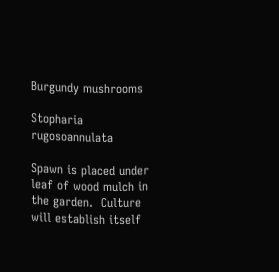Burgundy mushrooms

Stopharia rugosoannulata

Spawn is placed under leaf of wood mulch in the garden.  Culture will establish itself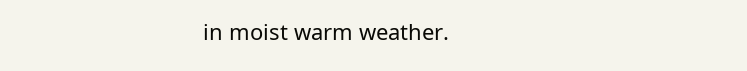in moist warm weather.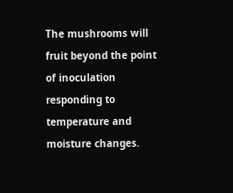The mushrooms will fruit beyond the point of inoculation responding to temperature and moisture changes.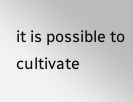it is possible to cultivate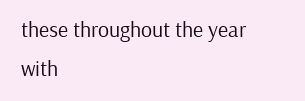these throughout the year with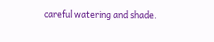careful watering and shade.